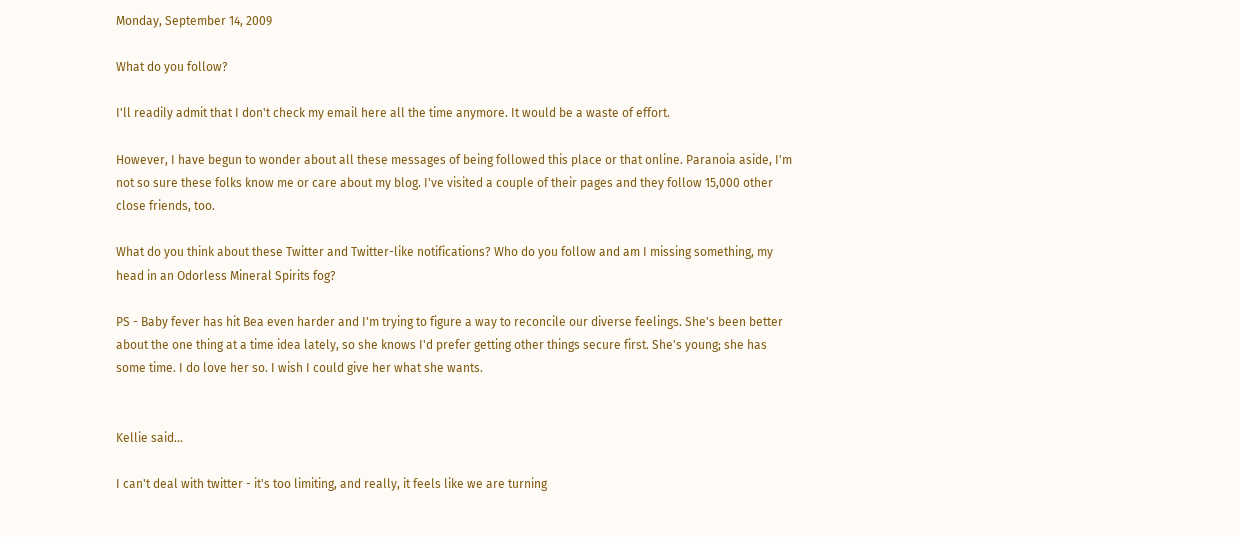Monday, September 14, 2009

What do you follow?

I'll readily admit that I don't check my email here all the time anymore. It would be a waste of effort.

However, I have begun to wonder about all these messages of being followed this place or that online. Paranoia aside, I'm not so sure these folks know me or care about my blog. I've visited a couple of their pages and they follow 15,000 other close friends, too.

What do you think about these Twitter and Twitter-like notifications? Who do you follow and am I missing something, my head in an Odorless Mineral Spirits fog?

PS - Baby fever has hit Bea even harder and I'm trying to figure a way to reconcile our diverse feelings. She's been better about the one thing at a time idea lately, so she knows I'd prefer getting other things secure first. She's young; she has some time. I do love her so. I wish I could give her what she wants.


Kellie said...

I can't deal with twitter - it's too limiting, and really, it feels like we are turning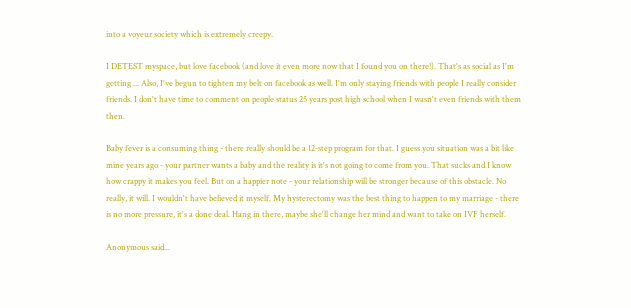into a voyeur society which is extremely creepy.

I DETEST myspace, but love facebook (and love it even more now that I found you on there!). That's as social as I'm getting ... Also, I've begun to tighten my belt on facebook as well. I'm only staying friends with people I really consider friends. I don't have time to comment on people status 25 years post high school when I wasn't even friends with them then.

Baby fever is a consuming thing - there really should be a 12-step program for that. I guess you situation was a bit like mine years ago - your partner wants a baby and the reality is it's not going to come from you. That sucks and I know how crappy it makes you feel. But on a happier note - your relationship will be stronger because of this obstacle. No really, it will. I wouldn't have believed it myself. My hysterectomy was the best thing to happen to my marriage - there is no more pressure, it's a done deal. Hang in there, maybe she'll change her mind and want to take on IVF herself.

Anonymous said...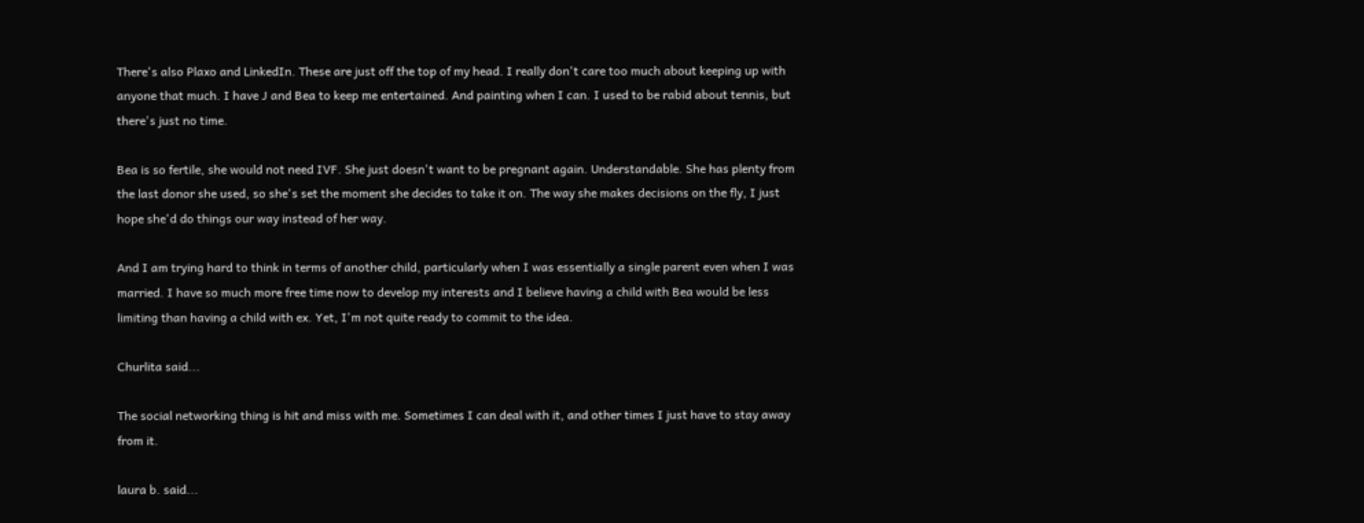There's also Plaxo and LinkedIn. These are just off the top of my head. I really don't care too much about keeping up with anyone that much. I have J and Bea to keep me entertained. And painting when I can. I used to be rabid about tennis, but there's just no time.

Bea is so fertile, she would not need IVF. She just doesn't want to be pregnant again. Understandable. She has plenty from the last donor she used, so she's set the moment she decides to take it on. The way she makes decisions on the fly, I just hope she'd do things our way instead of her way.

And I am trying hard to think in terms of another child, particularly when I was essentially a single parent even when I was married. I have so much more free time now to develop my interests and I believe having a child with Bea would be less limiting than having a child with ex. Yet, I'm not quite ready to commit to the idea.

Churlita said...

The social networking thing is hit and miss with me. Sometimes I can deal with it, and other times I just have to stay away from it.

laura b. said...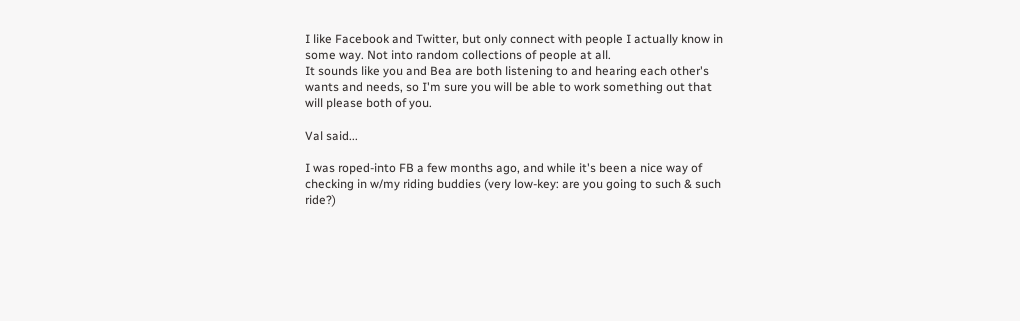I like Facebook and Twitter, but only connect with people I actually know in some way. Not into random collections of people at all.
It sounds like you and Bea are both listening to and hearing each other's wants and needs, so I'm sure you will be able to work something out that will please both of you.

Val said...

I was roped-into FB a few months ago, and while it's been a nice way of checking in w/my riding buddies (very low-key: are you going to such & such ride?)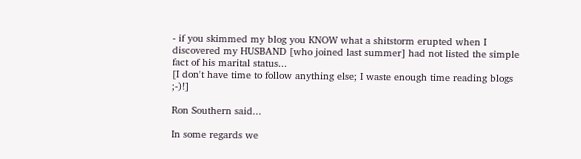- if you skimmed my blog you KNOW what a shitstorm erupted when I discovered my HUSBAND [who joined last summer] had not listed the simple fact of his marital status...
[I don't have time to follow anything else; I waste enough time reading blogs ;-)!]

Ron Southern said...

In some regards we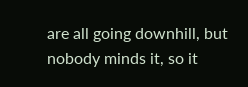are all going downhill, but nobody minds it, so it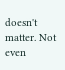doesn't matter. Not even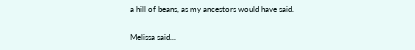a hill of beans, as my ancestors would have said.

Melissa said...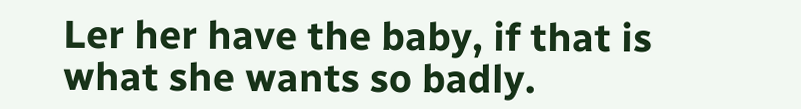Ler her have the baby, if that is what she wants so badly.